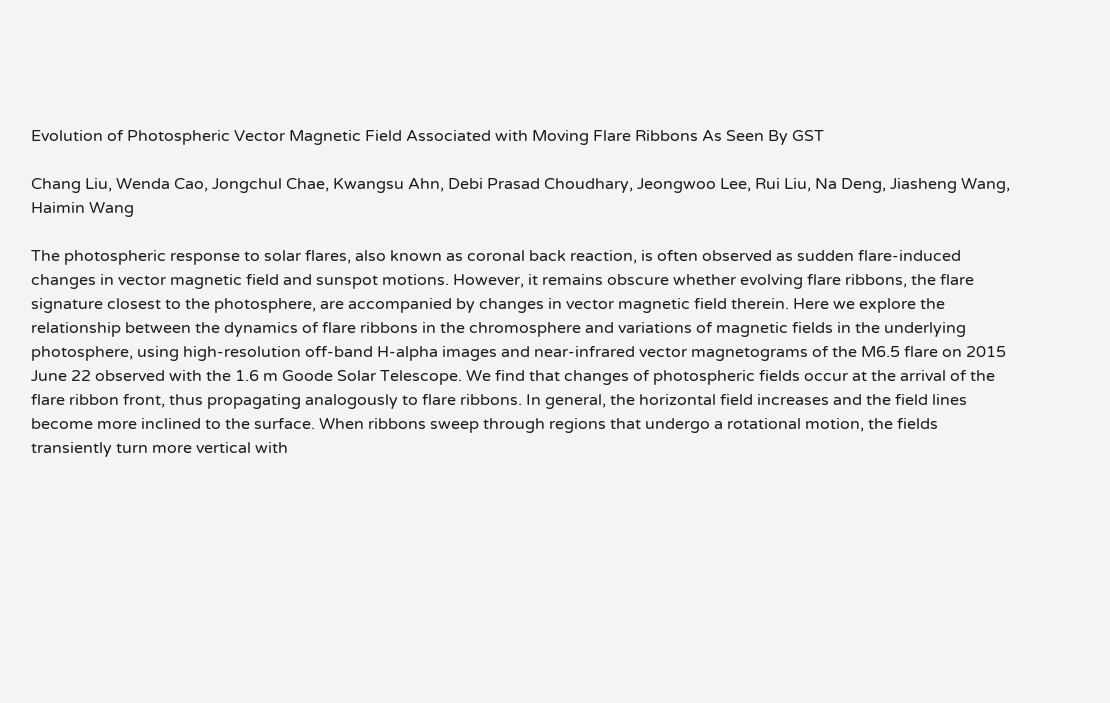Evolution of Photospheric Vector Magnetic Field Associated with Moving Flare Ribbons As Seen By GST

Chang Liu, Wenda Cao, Jongchul Chae, Kwangsu Ahn, Debi Prasad Choudhary, Jeongwoo Lee, Rui Liu, Na Deng, Jiasheng Wang, Haimin Wang

The photospheric response to solar flares, also known as coronal back reaction, is often observed as sudden flare-induced changes in vector magnetic field and sunspot motions. However, it remains obscure whether evolving flare ribbons, the flare signature closest to the photosphere, are accompanied by changes in vector magnetic field therein. Here we explore the relationship between the dynamics of flare ribbons in the chromosphere and variations of magnetic fields in the underlying photosphere, using high-resolution off-band H-alpha images and near-infrared vector magnetograms of the M6.5 flare on 2015 June 22 observed with the 1.6 m Goode Solar Telescope. We find that changes of photospheric fields occur at the arrival of the flare ribbon front, thus propagating analogously to flare ribbons. In general, the horizontal field increases and the field lines become more inclined to the surface. When ribbons sweep through regions that undergo a rotational motion, the fields transiently turn more vertical with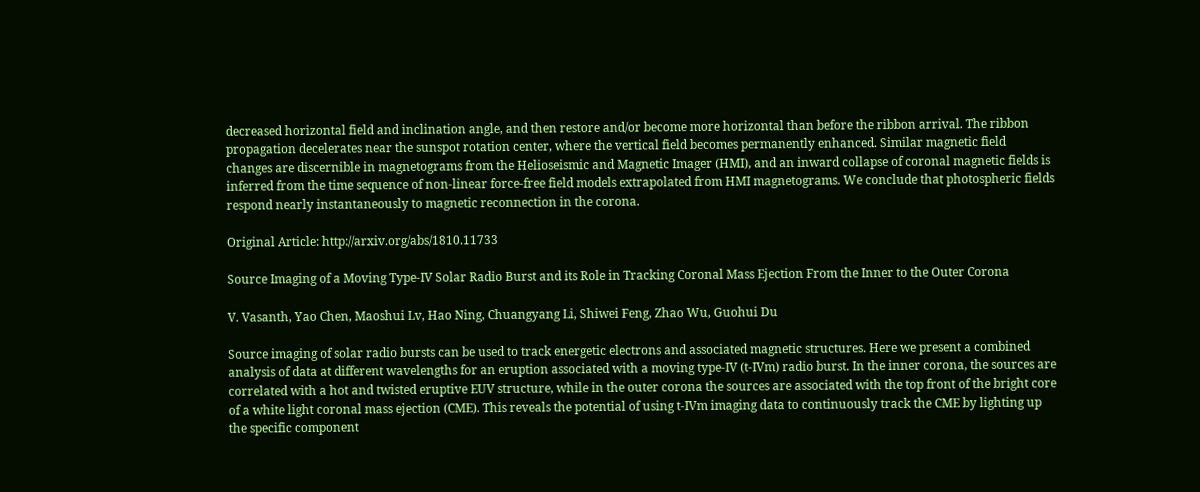decreased horizontal field and inclination angle, and then restore and/or become more horizontal than before the ribbon arrival. The ribbon propagation decelerates near the sunspot rotation center, where the vertical field becomes permanently enhanced. Similar magnetic field changes are discernible in magnetograms from the Helioseismic and Magnetic Imager (HMI), and an inward collapse of coronal magnetic fields is inferred from the time sequence of non-linear force-free field models extrapolated from HMI magnetograms. We conclude that photospheric fields respond nearly instantaneously to magnetic reconnection in the corona.

Original Article: http://arxiv.org/abs/1810.11733

Source Imaging of a Moving Type-IV Solar Radio Burst and its Role in Tracking Coronal Mass Ejection From the Inner to the Outer Corona

V. Vasanth, Yao Chen, Maoshui Lv, Hao Ning, Chuangyang Li, Shiwei Feng, Zhao Wu, Guohui Du

Source imaging of solar radio bursts can be used to track energetic electrons and associated magnetic structures. Here we present a combined analysis of data at different wavelengths for an eruption associated with a moving type-IV (t-IVm) radio burst. In the inner corona, the sources are correlated with a hot and twisted eruptive EUV structure, while in the outer corona the sources are associated with the top front of the bright core of a white light coronal mass ejection (CME). This reveals the potential of using t-IVm imaging data to continuously track the CME by lighting up the specific component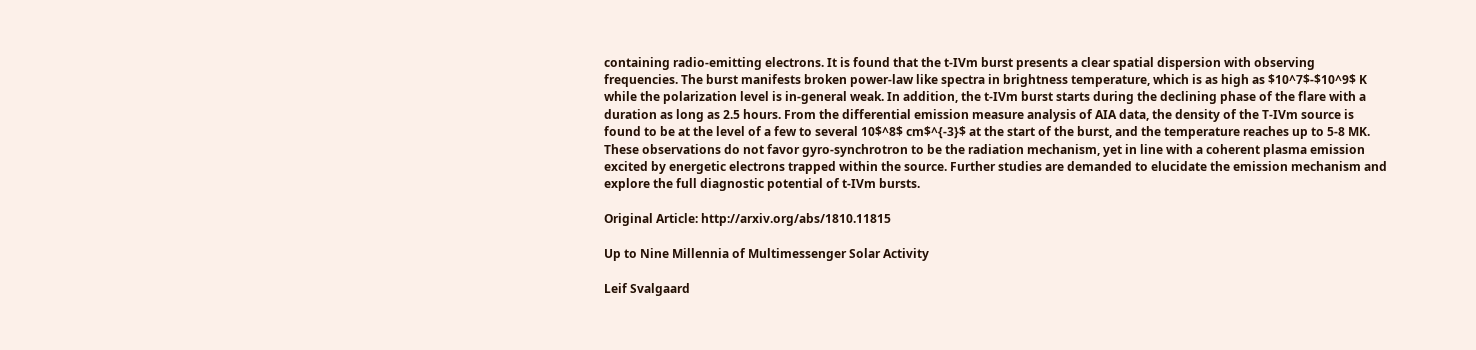containing radio-emitting electrons. It is found that the t-IVm burst presents a clear spatial dispersion with observing frequencies. The burst manifests broken power-law like spectra in brightness temperature, which is as high as $10^7$-$10^9$ K while the polarization level is in-general weak. In addition, the t-IVm burst starts during the declining phase of the flare with a duration as long as 2.5 hours. From the differential emission measure analysis of AIA data, the density of the T-IVm source is found to be at the level of a few to several 10$^8$ cm$^{-3}$ at the start of the burst, and the temperature reaches up to 5-8 MK. These observations do not favor gyro-synchrotron to be the radiation mechanism, yet in line with a coherent plasma emission excited by energetic electrons trapped within the source. Further studies are demanded to elucidate the emission mechanism and explore the full diagnostic potential of t-IVm bursts.

Original Article: http://arxiv.org/abs/1810.11815

Up to Nine Millennia of Multimessenger Solar Activity

Leif Svalgaard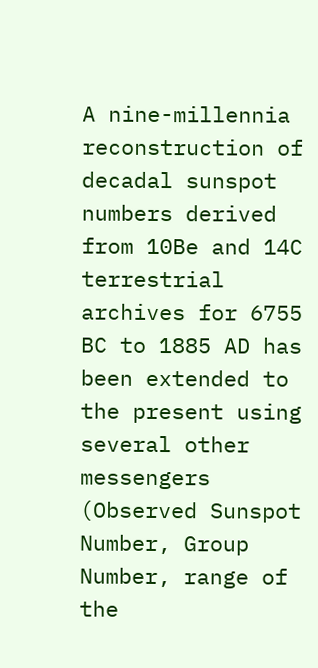A nine-millennia reconstruction of decadal sunspot numbers derived from 10Be and 14C terrestrial archives for 6755 BC to 1885 AD has been extended to the present using several other messengers (Observed Sunspot Number, Group Number, range of the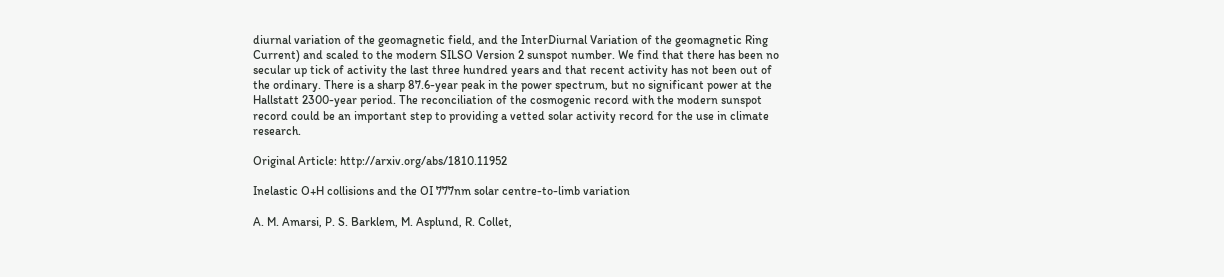diurnal variation of the geomagnetic field, and the InterDiurnal Variation of the geomagnetic Ring Current) and scaled to the modern SILSO Version 2 sunspot number. We find that there has been no secular up tick of activity the last three hundred years and that recent activity has not been out of the ordinary. There is a sharp 87.6-year peak in the power spectrum, but no significant power at the Hallstatt 2300-year period. The reconciliation of the cosmogenic record with the modern sunspot record could be an important step to providing a vetted solar activity record for the use in climate research.

Original Article: http://arxiv.org/abs/1810.11952

Inelastic O+H collisions and the OI 777nm solar centre-to-limb variation

A. M. Amarsi, P. S. Barklem, M. Asplund, R. Collet,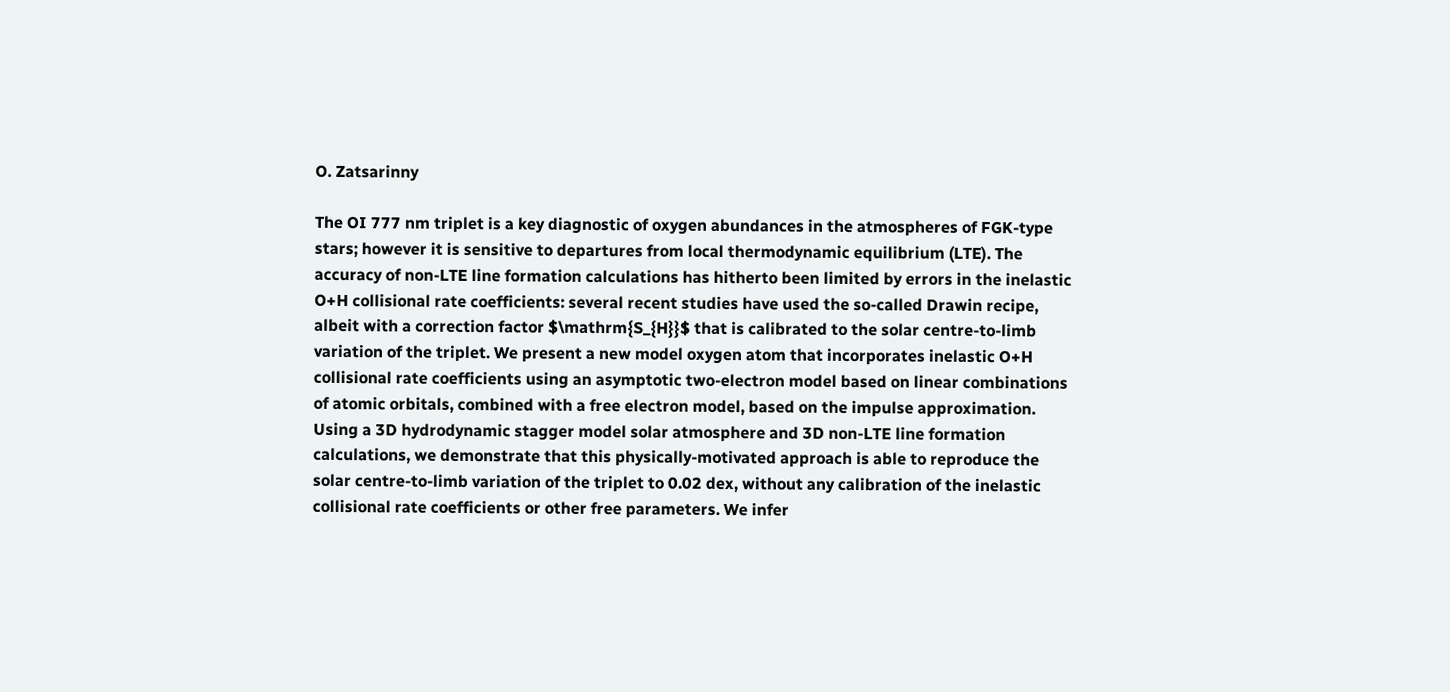O. Zatsarinny

The OI 777 nm triplet is a key diagnostic of oxygen abundances in the atmospheres of FGK-type stars; however it is sensitive to departures from local thermodynamic equilibrium (LTE). The accuracy of non-LTE line formation calculations has hitherto been limited by errors in the inelastic O+H collisional rate coefficients: several recent studies have used the so-called Drawin recipe, albeit with a correction factor $\mathrm{S_{H}}$ that is calibrated to the solar centre-to-limb variation of the triplet. We present a new model oxygen atom that incorporates inelastic O+H collisional rate coefficients using an asymptotic two-electron model based on linear combinations of atomic orbitals, combined with a free electron model, based on the impulse approximation. Using a 3D hydrodynamic stagger model solar atmosphere and 3D non-LTE line formation calculations, we demonstrate that this physically-motivated approach is able to reproduce the solar centre-to-limb variation of the triplet to 0.02 dex, without any calibration of the inelastic collisional rate coefficients or other free parameters. We infer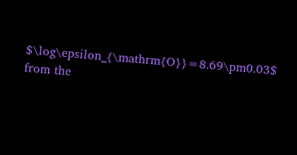$\log\epsilon_{\mathrm{O}}=8.69\pm0.03$ from the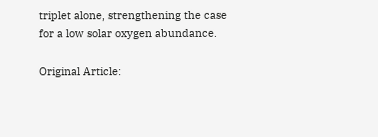triplet alone, strengthening the case for a low solar oxygen abundance.

Original Article: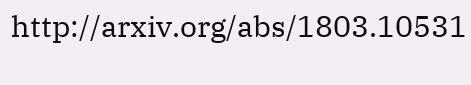http://arxiv.org/abs/1803.10531